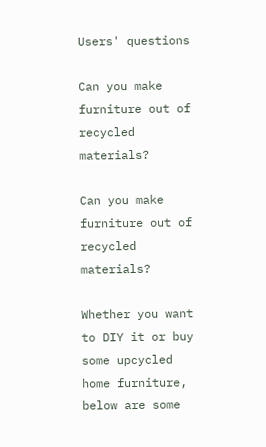Users' questions

Can you make furniture out of recycled materials?

Can you make furniture out of recycled materials?

Whether you want to DIY it or buy some upcycled home furniture, below are some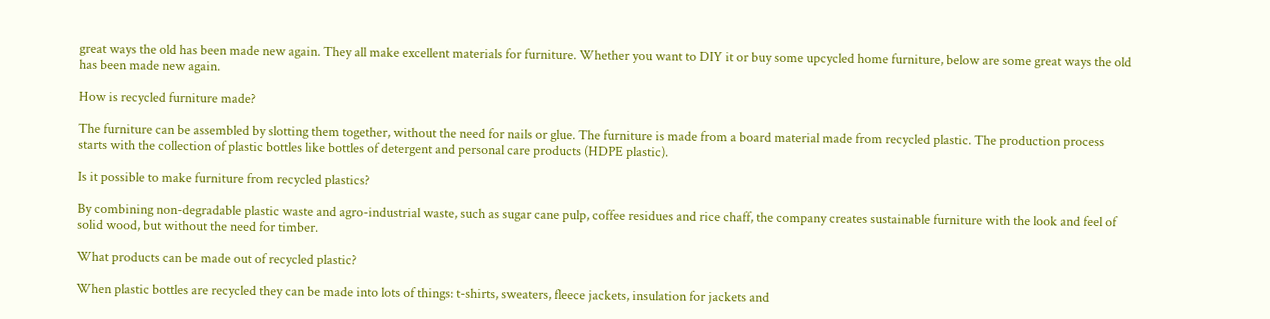great ways the old has been made new again. They all make excellent materials for furniture. Whether you want to DIY it or buy some upcycled home furniture, below are some great ways the old has been made new again.

How is recycled furniture made?

The furniture can be assembled by slotting them together, without the need for nails or glue. The furniture is made from a board material made from recycled plastic. The production process starts with the collection of plastic bottles like bottles of detergent and personal care products (HDPE plastic).

Is it possible to make furniture from recycled plastics?

By combining non-degradable plastic waste and agro-industrial waste, such as sugar cane pulp, coffee residues and rice chaff, the company creates sustainable furniture with the look and feel of solid wood, but without the need for timber.

What products can be made out of recycled plastic?

When plastic bottles are recycled they can be made into lots of things: t-shirts, sweaters, fleece jackets, insulation for jackets and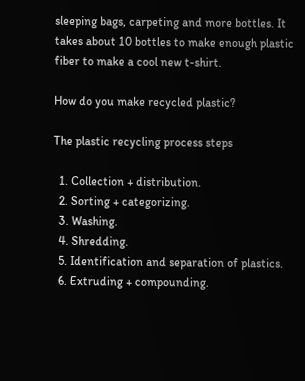sleeping bags, carpeting and more bottles. It takes about 10 bottles to make enough plastic fiber to make a cool new t-shirt.

How do you make recycled plastic?

The plastic recycling process steps

  1. Collection + distribution.
  2. Sorting + categorizing.
  3. Washing.
  4. Shredding.
  5. Identification and separation of plastics.
  6. Extruding + compounding.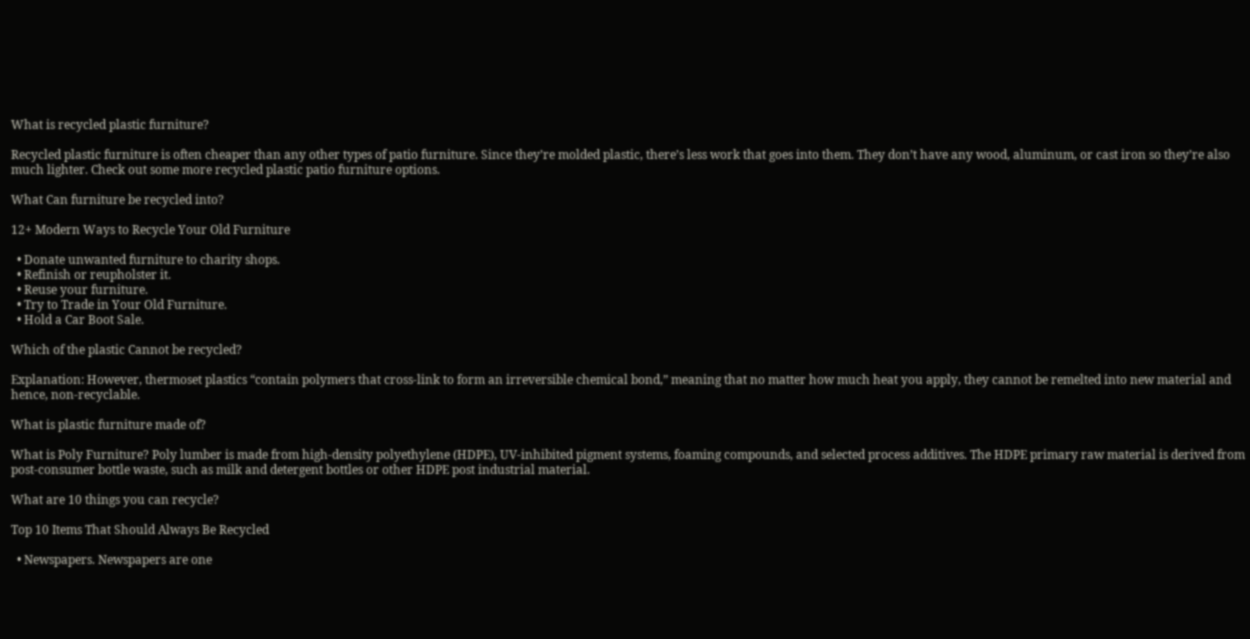What is recycled plastic furniture?

Recycled plastic furniture is often cheaper than any other types of patio furniture. Since they’re molded plastic, there’s less work that goes into them. They don’t have any wood, aluminum, or cast iron so they’re also much lighter. Check out some more recycled plastic patio furniture options.

What Can furniture be recycled into?

12+ Modern Ways to Recycle Your Old Furniture

  • Donate unwanted furniture to charity shops.
  • Refinish or reupholster it.
  • Reuse your furniture.
  • Try to Trade in Your Old Furniture.
  • Hold a Car Boot Sale.

Which of the plastic Cannot be recycled?

Explanation: However, thermoset plastics “contain polymers that cross-link to form an irreversible chemical bond,” meaning that no matter how much heat you apply, they cannot be remelted into new material and hence, non-recyclable.

What is plastic furniture made of?

What is Poly Furniture? Poly lumber is made from high-density polyethylene (HDPE), UV-inhibited pigment systems, foaming compounds, and selected process additives. The HDPE primary raw material is derived from post-consumer bottle waste, such as milk and detergent bottles or other HDPE post industrial material.

What are 10 things you can recycle?

Top 10 Items That Should Always Be Recycled

  • Newspapers. Newspapers are one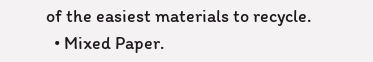of the easiest materials to recycle.
  • Mixed Paper.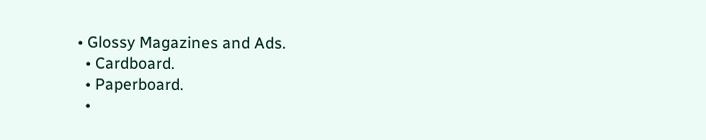• Glossy Magazines and Ads.
  • Cardboard.
  • Paperboard.
  •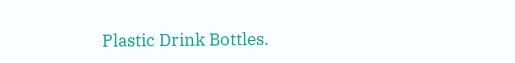Plastic Drink Bottles.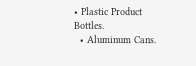• Plastic Product Bottles.
  • Aluminum Cans.